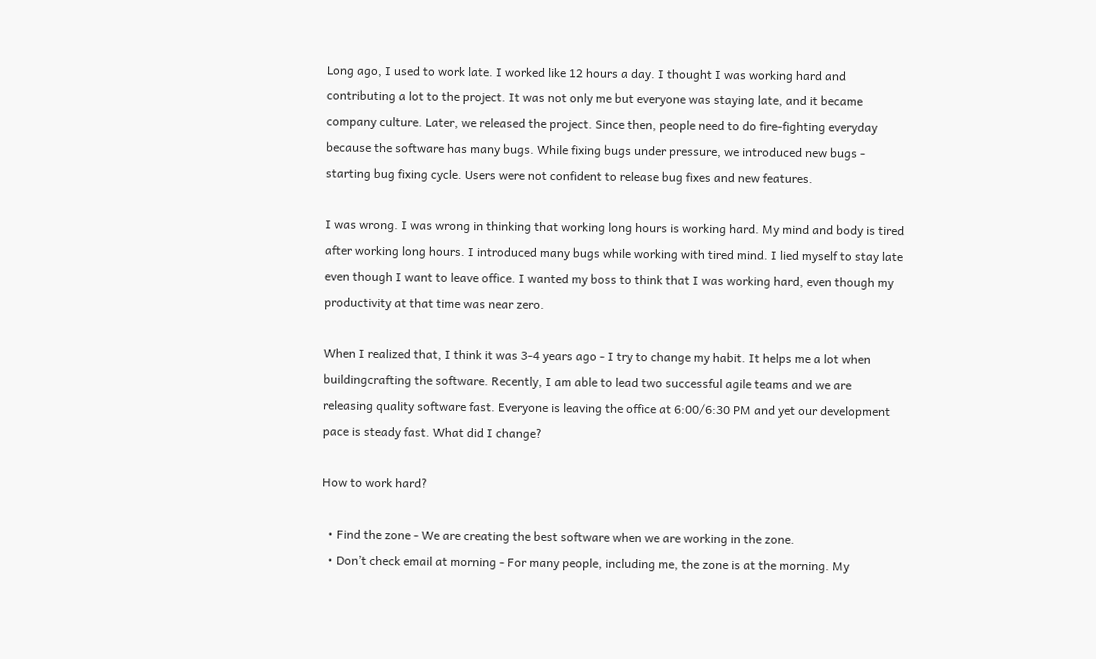Long ago, I used to work late. I worked like 12 hours a day. I thought I was working hard and contributing a lot to the project. It was not only me but everyone was staying late, and it became company culture. Later, we released the project. Since then, people need to do fire-fighting everyday because the software has many bugs. While fixing bugs under pressure, we introduced new bugs - starting bug fixing cycle. Users were not confident to release bug fixes and new features.

I was wrong. I was wrong in thinking that working long hours is working hard. My mind and body is tired after working long hours. I introduced many bugs while working with tired mind. I lied myself to stay late even though I want to leave office. I wanted my boss to think that I was working hard, even though my productivity at that time was near zero.

When I realized that, I think it was 3-4 years ago - I try to change my habit. It helps me a lot when buildingcrafting the software. Recently, I am able to lead two successful agile teams and we are releasing quality software fast. Everyone is leaving the office at 6:00/6:30 PM and yet our development pace is steady fast. What did I change?

How to work hard?

  • Find the zone - We are creating the best software when we are working in the zone.
  • Don’t check email at morning - For many people, including me, the zone is at the morning. My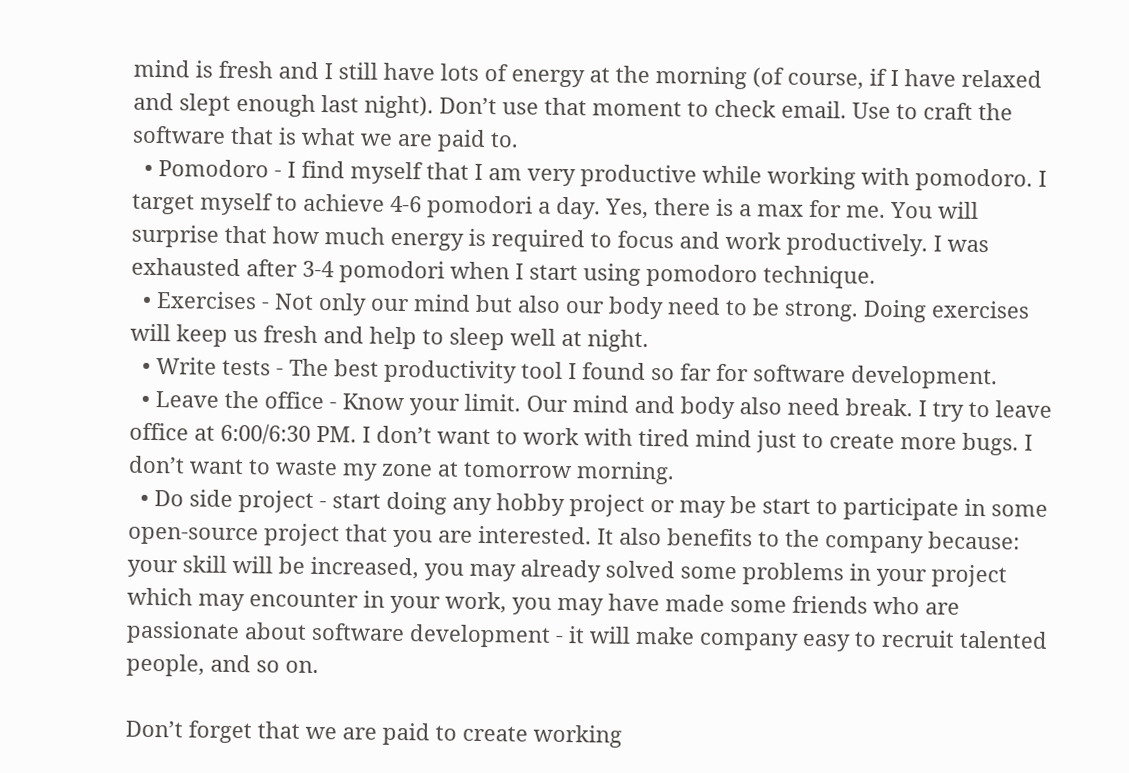mind is fresh and I still have lots of energy at the morning (of course, if I have relaxed and slept enough last night). Don’t use that moment to check email. Use to craft the software that is what we are paid to.
  • Pomodoro - I find myself that I am very productive while working with pomodoro. I target myself to achieve 4-6 pomodori a day. Yes, there is a max for me. You will surprise that how much energy is required to focus and work productively. I was exhausted after 3-4 pomodori when I start using pomodoro technique.
  • Exercises - Not only our mind but also our body need to be strong. Doing exercises will keep us fresh and help to sleep well at night.
  • Write tests - The best productivity tool I found so far for software development.
  • Leave the office - Know your limit. Our mind and body also need break. I try to leave office at 6:00/6:30 PM. I don’t want to work with tired mind just to create more bugs. I don’t want to waste my zone at tomorrow morning.
  • Do side project - start doing any hobby project or may be start to participate in some open-source project that you are interested. It also benefits to the company because: your skill will be increased, you may already solved some problems in your project which may encounter in your work, you may have made some friends who are passionate about software development - it will make company easy to recruit talented people, and so on.

Don’t forget that we are paid to create working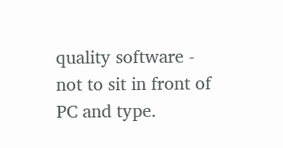quality software - not to sit in front of PC and type.